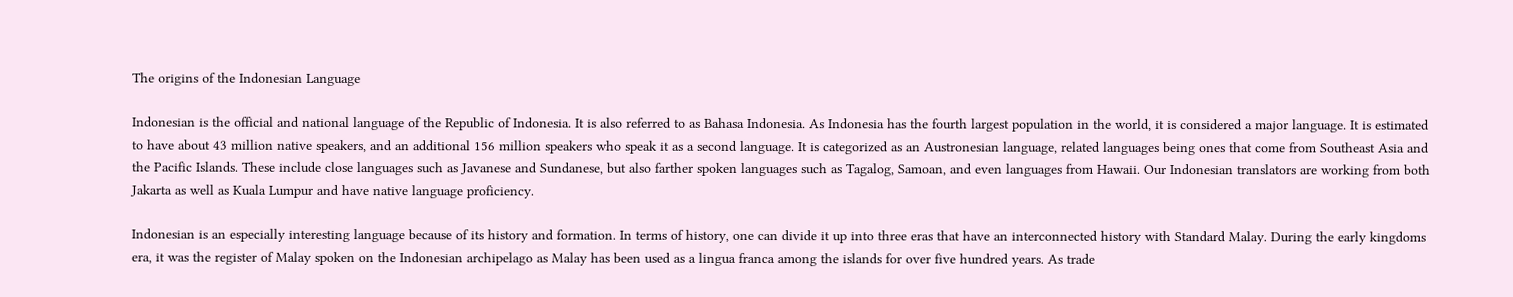The origins of the Indonesian Language

Indonesian is the official and national language of the Republic of Indonesia. It is also referred to as Bahasa Indonesia. As Indonesia has the fourth largest population in the world, it is considered a major language. It is estimated to have about 43 million native speakers, and an additional 156 million speakers who speak it as a second language. It is categorized as an Austronesian language, related languages being ones that come from Southeast Asia and the Pacific Islands. These include close languages such as Javanese and Sundanese, but also farther spoken languages such as Tagalog, Samoan, and even languages from Hawaii. Our Indonesian translators are working from both Jakarta as well as Kuala Lumpur and have native language proficiency.

Indonesian is an especially interesting language because of its history and formation. In terms of history, one can divide it up into three eras that have an interconnected history with Standard Malay. During the early kingdoms era, it was the register of Malay spoken on the Indonesian archipelago as Malay has been used as a lingua franca among the islands for over five hundred years. As trade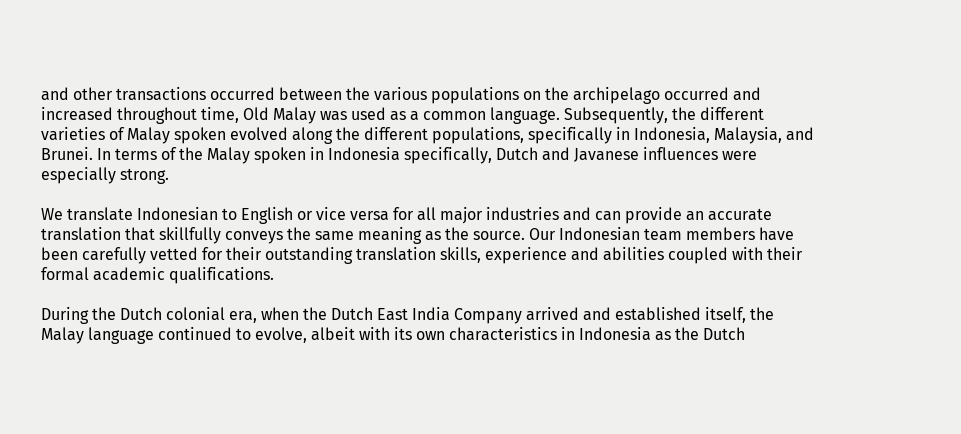and other transactions occurred between the various populations on the archipelago occurred and increased throughout time, Old Malay was used as a common language. Subsequently, the different varieties of Malay spoken evolved along the different populations, specifically in Indonesia, Malaysia, and Brunei. In terms of the Malay spoken in Indonesia specifically, Dutch and Javanese influences were especially strong.

We translate Indonesian to English or vice versa for all major industries and can provide an accurate translation that skillfully conveys the same meaning as the source. Our Indonesian team members have been carefully vetted for their outstanding translation skills, experience and abilities coupled with their formal academic qualifications.

During the Dutch colonial era, when the Dutch East India Company arrived and established itself, the Malay language continued to evolve, albeit with its own characteristics in Indonesia as the Dutch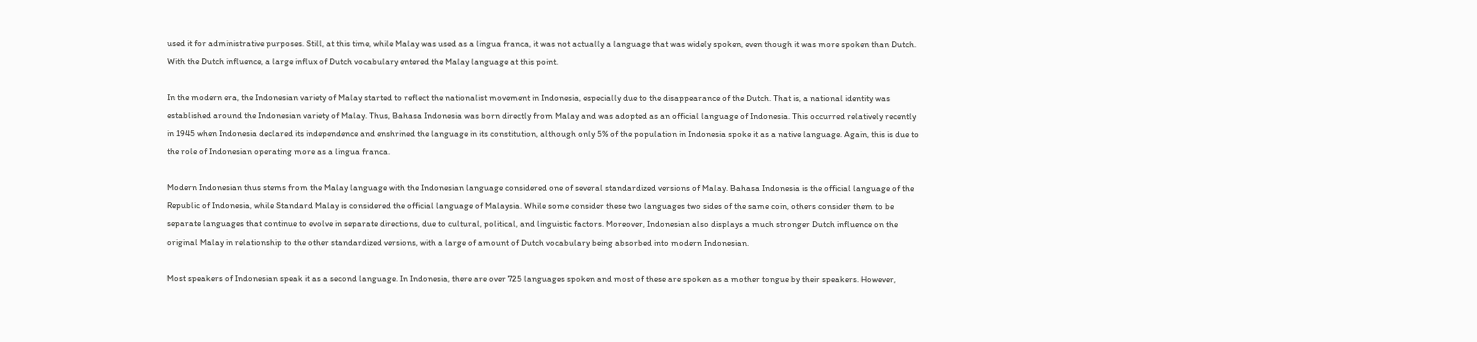used it for administrative purposes. Still, at this time, while Malay was used as a lingua franca, it was not actually a language that was widely spoken, even though it was more spoken than Dutch. With the Dutch influence, a large influx of Dutch vocabulary entered the Malay language at this point.

In the modern era, the Indonesian variety of Malay started to reflect the nationalist movement in Indonesia, especially due to the disappearance of the Dutch. That is, a national identity was established around the Indonesian variety of Malay. Thus, Bahasa Indonesia was born directly from Malay and was adopted as an official language of Indonesia. This occurred relatively recently in 1945 when Indonesia declared its independence and enshrined the language in its constitution, although only 5% of the population in Indonesia spoke it as a native language. Again, this is due to the role of Indonesian operating more as a lingua franca.

Modern Indonesian thus stems from the Malay language with the Indonesian language considered one of several standardized versions of Malay. Bahasa Indonesia is the official language of the Republic of Indonesia, while Standard Malay is considered the official language of Malaysia. While some consider these two languages two sides of the same coin, others consider them to be separate languages that continue to evolve in separate directions, due to cultural, political, and linguistic factors. Moreover, Indonesian also displays a much stronger Dutch influence on the original Malay in relationship to the other standardized versions, with a large of amount of Dutch vocabulary being absorbed into modern Indonesian.

Most speakers of Indonesian speak it as a second language. In Indonesia, there are over 725 languages spoken and most of these are spoken as a mother tongue by their speakers. However,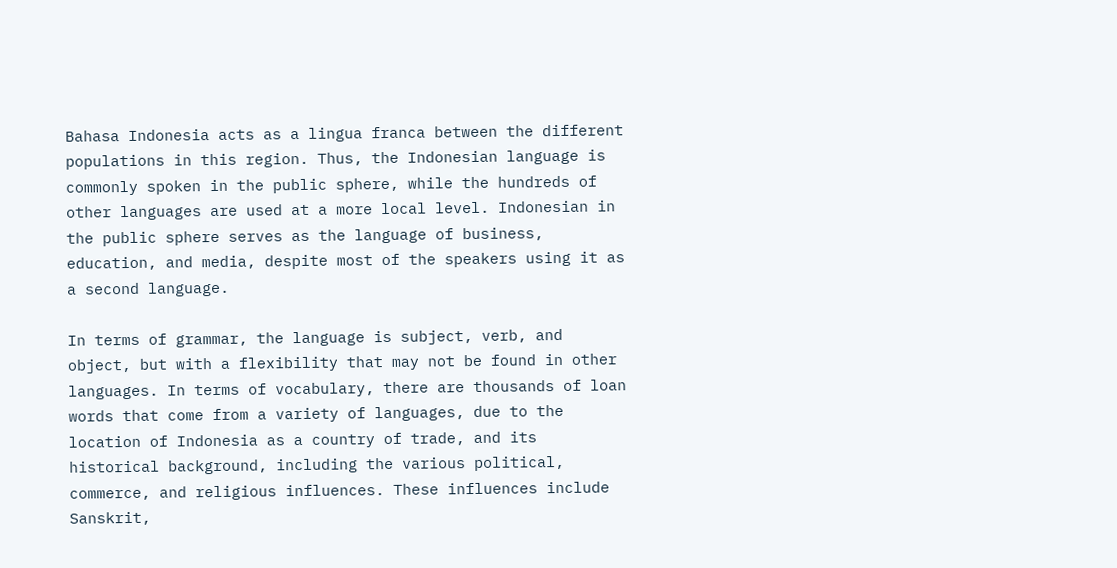Bahasa Indonesia acts as a lingua franca between the different populations in this region. Thus, the Indonesian language is commonly spoken in the public sphere, while the hundreds of other languages are used at a more local level. Indonesian in the public sphere serves as the language of business, education, and media, despite most of the speakers using it as a second language.

In terms of grammar, the language is subject, verb, and object, but with a flexibility that may not be found in other languages. In terms of vocabulary, there are thousands of loan words that come from a variety of languages, due to the location of Indonesia as a country of trade, and its historical background, including the various political, commerce, and religious influences. These influences include Sanskrit,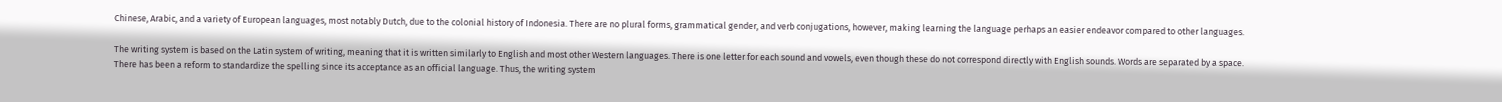Chinese, Arabic, and a variety of European languages, most notably Dutch, due to the colonial history of Indonesia. There are no plural forms, grammatical gender, and verb conjugations, however, making learning the language perhaps an easier endeavor compared to other languages.

The writing system is based on the Latin system of writing, meaning that it is written similarly to English and most other Western languages. There is one letter for each sound and vowels, even though these do not correspond directly with English sounds. Words are separated by a space. There has been a reform to standardize the spelling since its acceptance as an official language. Thus, the writing system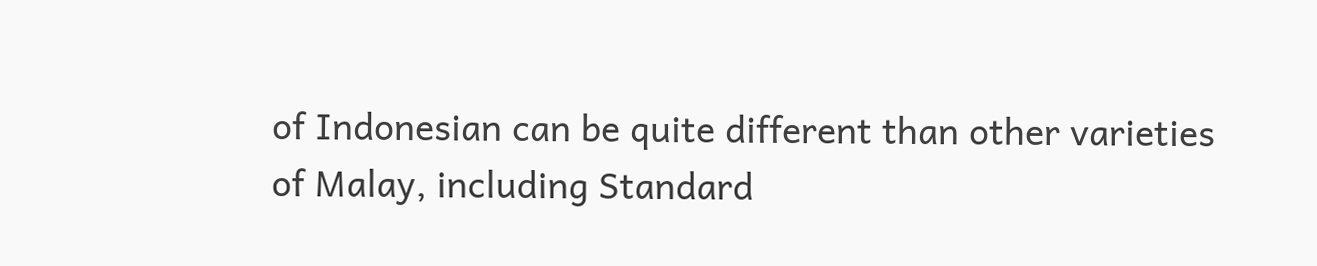of Indonesian can be quite different than other varieties of Malay, including Standard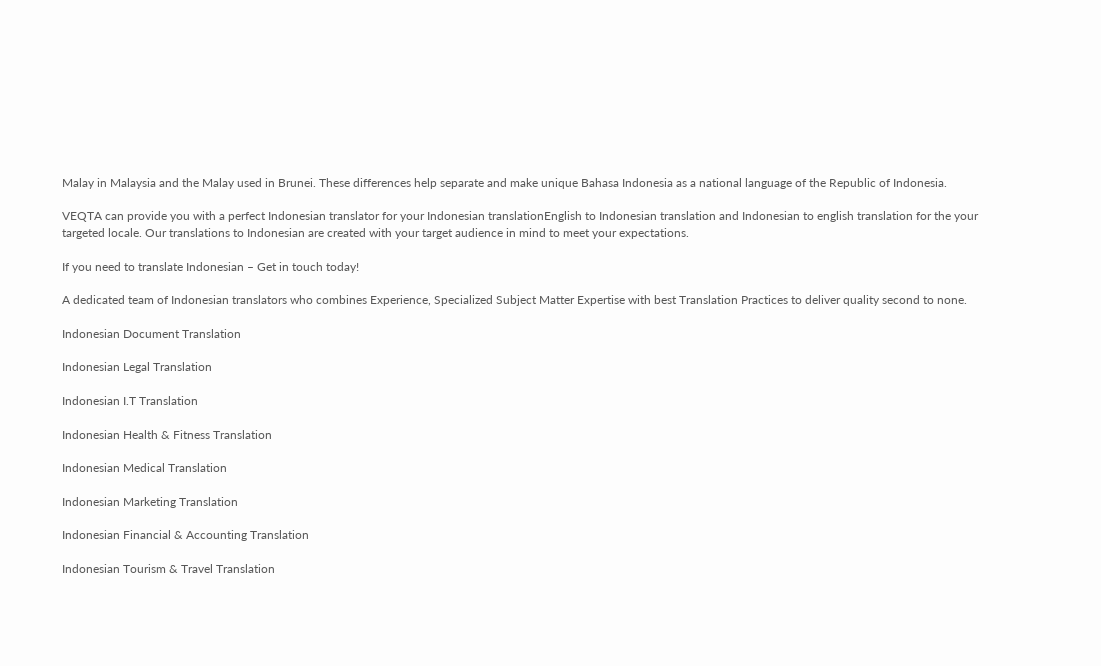Malay in Malaysia and the Malay used in Brunei. These differences help separate and make unique Bahasa Indonesia as a national language of the Republic of Indonesia.

VEQTA can provide you with a perfect Indonesian translator for your Indonesian translationEnglish to Indonesian translation and Indonesian to english translation for the your targeted locale. Our translations to Indonesian are created with your target audience in mind to meet your expectations.

If you need to translate Indonesian – Get in touch today!

A dedicated team of Indonesian translators who combines Experience, Specialized Subject Matter Expertise with best Translation Practices to deliver quality second to none.

Indonesian Document Translation

Indonesian Legal Translation

Indonesian I.T Translation

Indonesian Health & Fitness Translation

Indonesian Medical Translation

Indonesian Marketing Translation

Indonesian Financial & Accounting Translation

Indonesian Tourism & Travel Translation